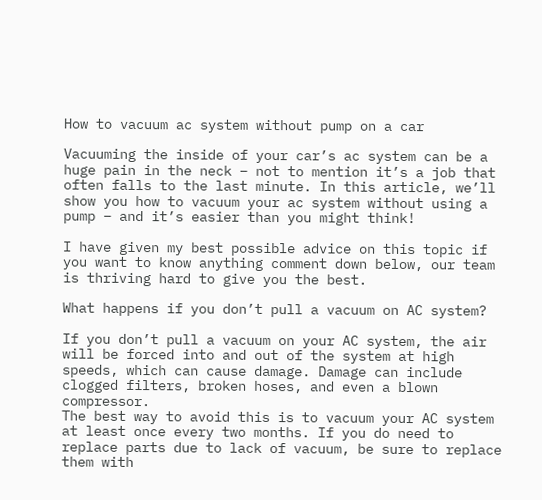How to vacuum ac system without pump on a car

Vacuuming the inside of your car’s ac system can be a huge pain in the neck – not to mention it’s a job that often falls to the last minute. In this article, we’ll show you how to vacuum your ac system without using a pump – and it’s easier than you might think!

I have given my best possible advice on this topic if you want to know anything comment down below, our team is thriving hard to give you the best.

What happens if you don’t pull a vacuum on AC system?

If you don’t pull a vacuum on your AC system, the air will be forced into and out of the system at high speeds, which can cause damage. Damage can include clogged filters, broken hoses, and even a blown compressor.
The best way to avoid this is to vacuum your AC system at least once every two months. If you do need to replace parts due to lack of vacuum, be sure to replace them with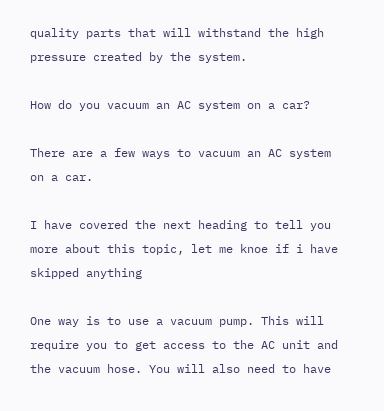quality parts that will withstand the high pressure created by the system.

How do you vacuum an AC system on a car?

There are a few ways to vacuum an AC system on a car.

I have covered the next heading to tell you more about this topic, let me knoe if i have skipped anything

One way is to use a vacuum pump. This will require you to get access to the AC unit and the vacuum hose. You will also need to have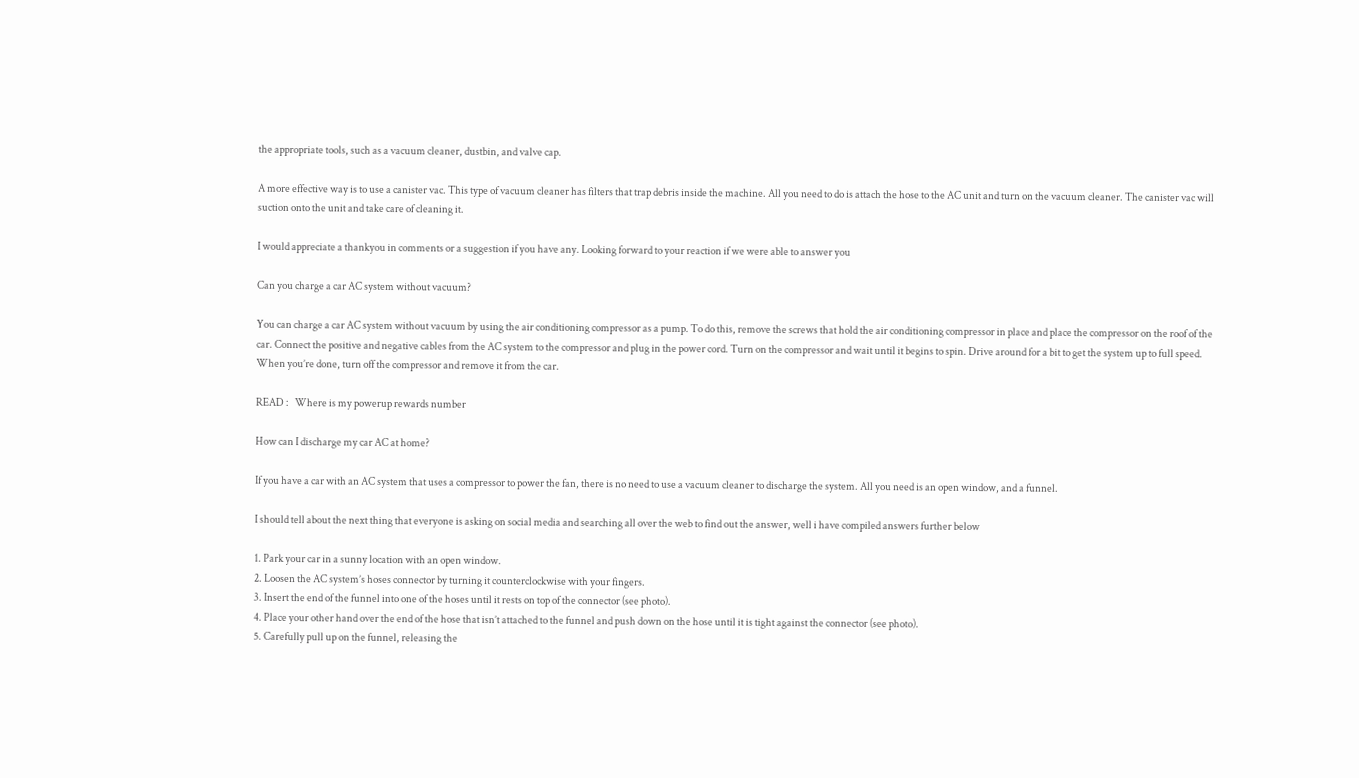the appropriate tools, such as a vacuum cleaner, dustbin, and valve cap.

A more effective way is to use a canister vac. This type of vacuum cleaner has filters that trap debris inside the machine. All you need to do is attach the hose to the AC unit and turn on the vacuum cleaner. The canister vac will suction onto the unit and take care of cleaning it.

I would appreciate a thankyou in comments or a suggestion if you have any. Looking forward to your reaction if we were able to answer you

Can you charge a car AC system without vacuum?

You can charge a car AC system without vacuum by using the air conditioning compressor as a pump. To do this, remove the screws that hold the air conditioning compressor in place and place the compressor on the roof of the car. Connect the positive and negative cables from the AC system to the compressor and plug in the power cord. Turn on the compressor and wait until it begins to spin. Drive around for a bit to get the system up to full speed. When you’re done, turn off the compressor and remove it from the car.

READ :   Where is my powerup rewards number

How can I discharge my car AC at home?

If you have a car with an AC system that uses a compressor to power the fan, there is no need to use a vacuum cleaner to discharge the system. All you need is an open window, and a funnel.

I should tell about the next thing that everyone is asking on social media and searching all over the web to find out the answer, well i have compiled answers further below

1. Park your car in a sunny location with an open window.
2. Loosen the AC system’s hoses connector by turning it counterclockwise with your fingers.
3. Insert the end of the funnel into one of the hoses until it rests on top of the connector (see photo).
4. Place your other hand over the end of the hose that isn’t attached to the funnel and push down on the hose until it is tight against the connector (see photo).
5. Carefully pull up on the funnel, releasing the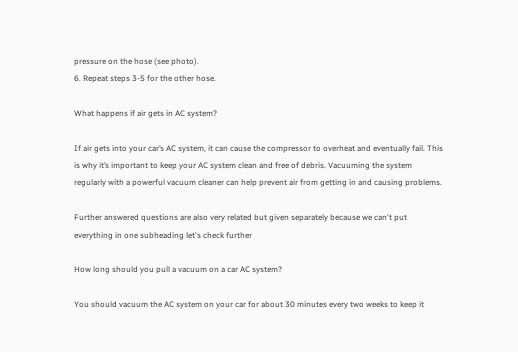pressure on the hose (see photo).
6. Repeat steps 3-5 for the other hose.

What happens if air gets in AC system?

If air gets into your car’s AC system, it can cause the compressor to overheat and eventually fail. This is why it’s important to keep your AC system clean and free of debris. Vacuuming the system regularly with a powerful vacuum cleaner can help prevent air from getting in and causing problems.

Further answered questions are also very related but given separately because we can't put everything in one subheading let's check further

How long should you pull a vacuum on a car AC system?

You should vacuum the AC system on your car for about 30 minutes every two weeks to keep it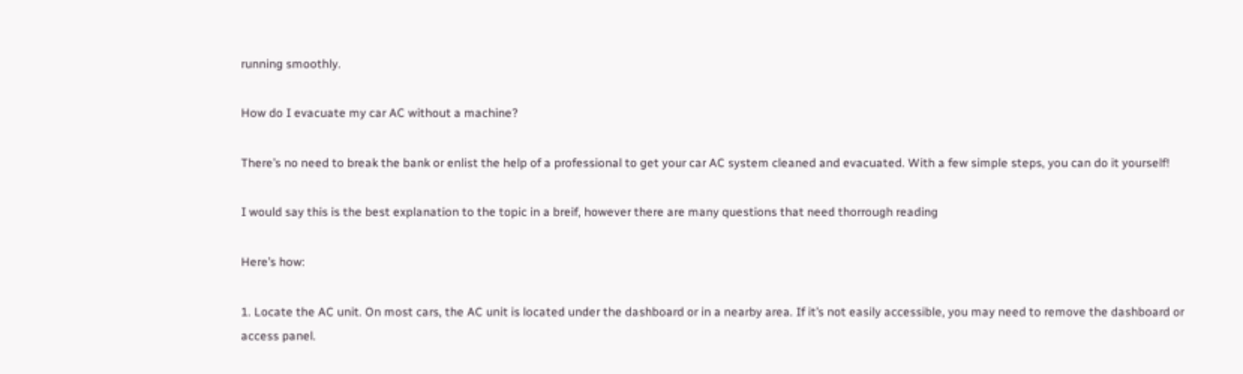running smoothly.

How do I evacuate my car AC without a machine?

There’s no need to break the bank or enlist the help of a professional to get your car AC system cleaned and evacuated. With a few simple steps, you can do it yourself!

I would say this is the best explanation to the topic in a breif, however there are many questions that need thorrough reading

Here’s how:

1. Locate the AC unit. On most cars, the AC unit is located under the dashboard or in a nearby area. If it’s not easily accessible, you may need to remove the dashboard or access panel.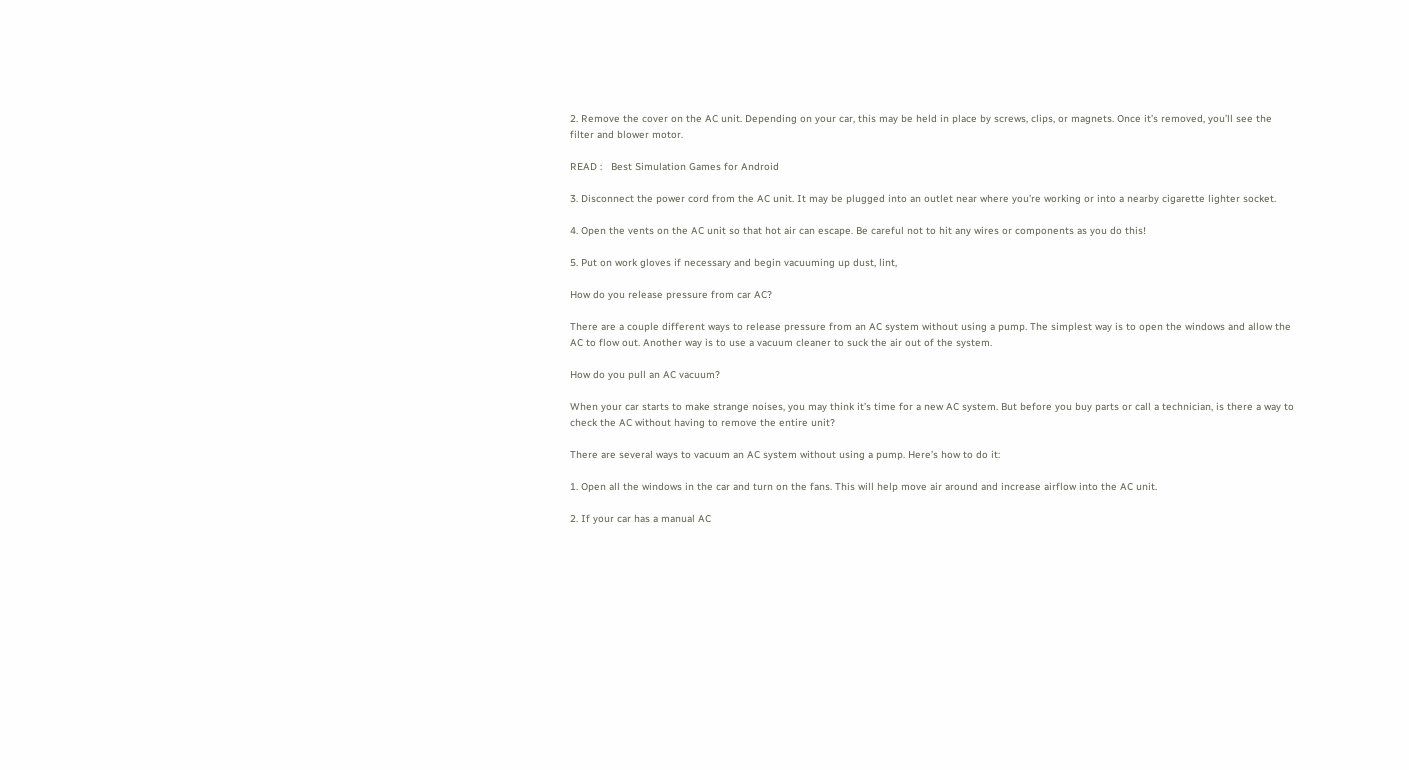2. Remove the cover on the AC unit. Depending on your car, this may be held in place by screws, clips, or magnets. Once it’s removed, you’ll see the filter and blower motor.

READ :   Best Simulation Games for Android

3. Disconnect the power cord from the AC unit. It may be plugged into an outlet near where you’re working or into a nearby cigarette lighter socket.

4. Open the vents on the AC unit so that hot air can escape. Be careful not to hit any wires or components as you do this!

5. Put on work gloves if necessary and begin vacuuming up dust, lint,

How do you release pressure from car AC?

There are a couple different ways to release pressure from an AC system without using a pump. The simplest way is to open the windows and allow the AC to flow out. Another way is to use a vacuum cleaner to suck the air out of the system.

How do you pull an AC vacuum?

When your car starts to make strange noises, you may think it’s time for a new AC system. But before you buy parts or call a technician, is there a way to check the AC without having to remove the entire unit?

There are several ways to vacuum an AC system without using a pump. Here’s how to do it:

1. Open all the windows in the car and turn on the fans. This will help move air around and increase airflow into the AC unit.

2. If your car has a manual AC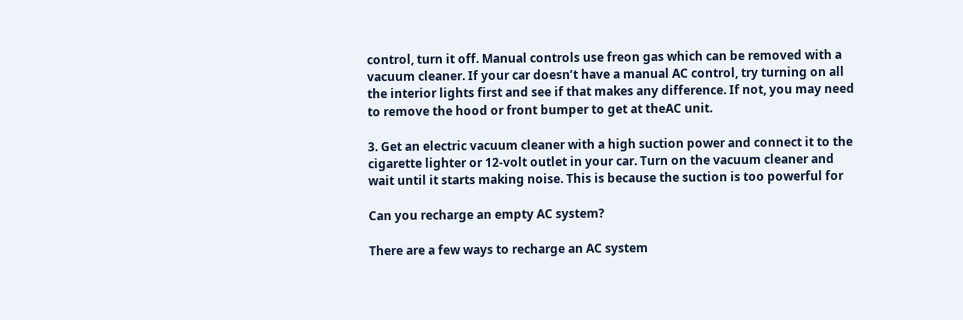control, turn it off. Manual controls use freon gas which can be removed with a vacuum cleaner. If your car doesn’t have a manual AC control, try turning on all the interior lights first and see if that makes any difference. If not, you may need to remove the hood or front bumper to get at theAC unit.

3. Get an electric vacuum cleaner with a high suction power and connect it to the cigarette lighter or 12-volt outlet in your car. Turn on the vacuum cleaner and wait until it starts making noise. This is because the suction is too powerful for

Can you recharge an empty AC system?

There are a few ways to recharge an AC system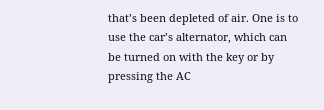that’s been depleted of air. One is to use the car’s alternator, which can be turned on with the key or by pressing the AC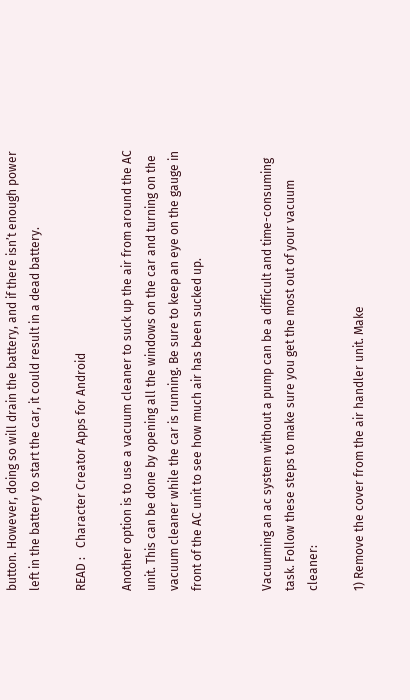button. However, doing so will drain the battery, and if there isn’t enough power left in the battery to start the car, it could result in a dead battery.

READ :   Character Creator Apps for Android

Another option is to use a vacuum cleaner to suck up the air from around the AC unit. This can be done by opening all the windows on the car and turning on the vacuum cleaner while the car is running. Be sure to keep an eye on the gauge in front of the AC unit to see how much air has been sucked up.


Vacuuming an ac system without a pump can be a difficult and time-consuming task. Follow these steps to make sure you get the most out of your vacuum cleaner:

1) Remove the cover from the air handler unit. Make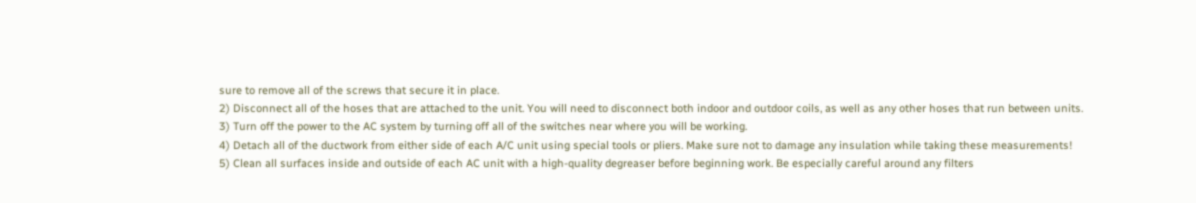sure to remove all of the screws that secure it in place.
2) Disconnect all of the hoses that are attached to the unit. You will need to disconnect both indoor and outdoor coils, as well as any other hoses that run between units.
3) Turn off the power to the AC system by turning off all of the switches near where you will be working.
4) Detach all of the ductwork from either side of each A/C unit using special tools or pliers. Make sure not to damage any insulation while taking these measurements!
5) Clean all surfaces inside and outside of each AC unit with a high-quality degreaser before beginning work. Be especially careful around any filters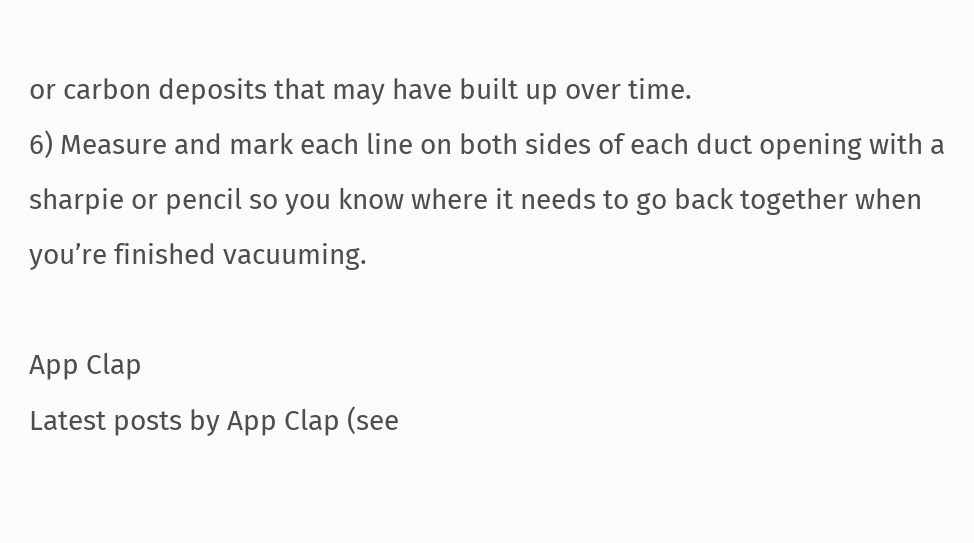or carbon deposits that may have built up over time.
6) Measure and mark each line on both sides of each duct opening with a sharpie or pencil so you know where it needs to go back together when you’re finished vacuuming.

App Clap
Latest posts by App Clap (see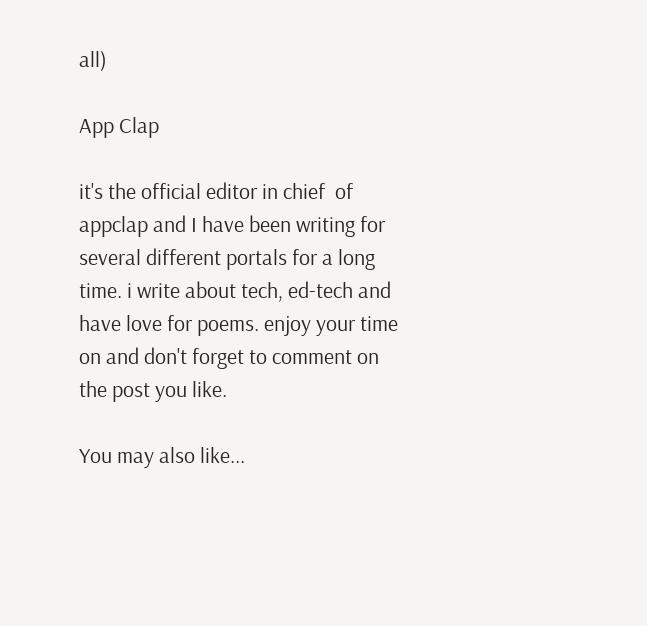all)

App Clap

it's the official editor in chief  of appclap and I have been writing for several different portals for a long time. i write about tech, ed-tech and have love for poems. enjoy your time on and don't forget to comment on the post you like.

You may also like...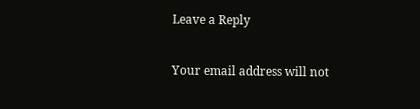Leave a Reply

Your email address will not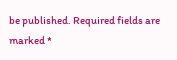be published. Required fields are marked *